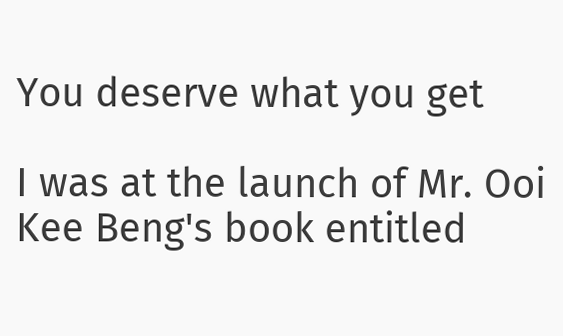You deserve what you get

I was at the launch of Mr. Ooi Kee Beng's book entitled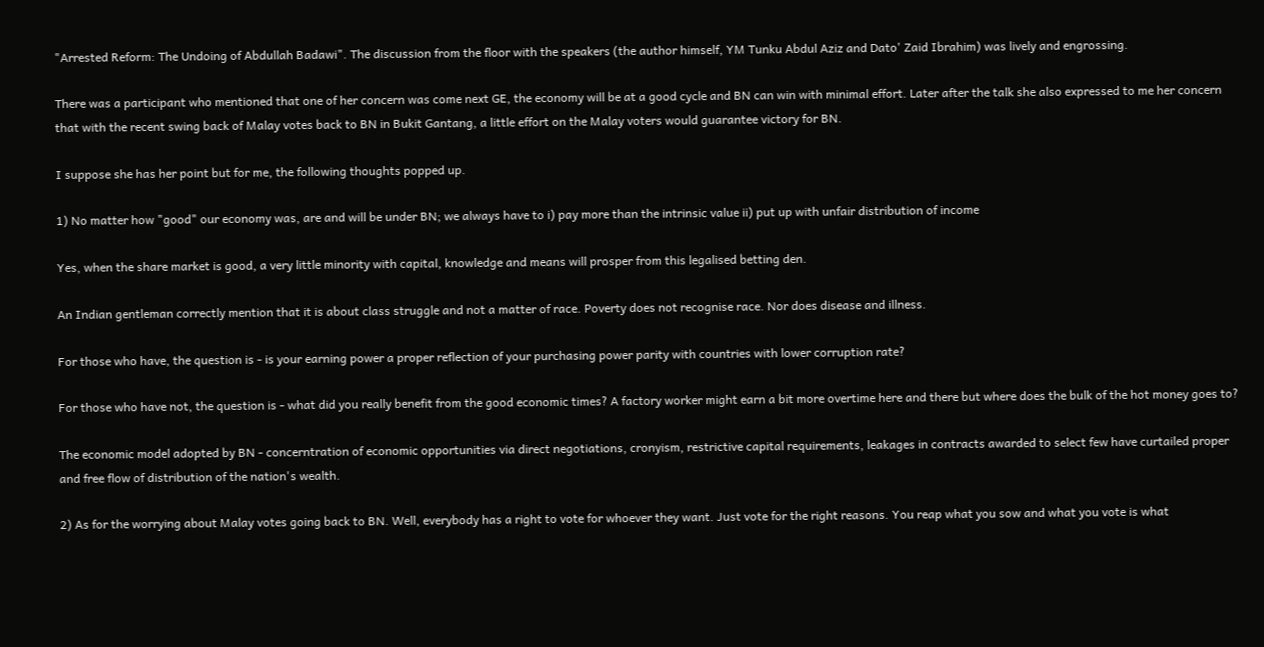"Arrested Reform: The Undoing of Abdullah Badawi". The discussion from the floor with the speakers (the author himself, YM Tunku Abdul Aziz and Dato' Zaid Ibrahim) was lively and engrossing.

There was a participant who mentioned that one of her concern was come next GE, the economy will be at a good cycle and BN can win with minimal effort. Later after the talk she also expressed to me her concern that with the recent swing back of Malay votes back to BN in Bukit Gantang, a little effort on the Malay voters would guarantee victory for BN.

I suppose she has her point but for me, the following thoughts popped up.

1) No matter how "good" our economy was, are and will be under BN; we always have to i) pay more than the intrinsic value ii) put up with unfair distribution of income

Yes, when the share market is good, a very little minority with capital, knowledge and means will prosper from this legalised betting den.

An Indian gentleman correctly mention that it is about class struggle and not a matter of race. Poverty does not recognise race. Nor does disease and illness.

For those who have, the question is - is your earning power a proper reflection of your purchasing power parity with countries with lower corruption rate?

For those who have not, the question is - what did you really benefit from the good economic times? A factory worker might earn a bit more overtime here and there but where does the bulk of the hot money goes to?

The economic model adopted by BN - concerntration of economic opportunities via direct negotiations, cronyism, restrictive capital requirements, leakages in contracts awarded to select few have curtailed proper and free flow of distribution of the nation's wealth.

2) As for the worrying about Malay votes going back to BN. Well, everybody has a right to vote for whoever they want. Just vote for the right reasons. You reap what you sow and what you vote is what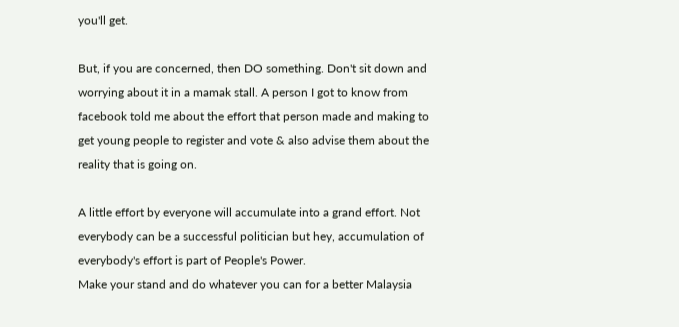you'll get.

But, if you are concerned, then DO something. Don't sit down and worrying about it in a mamak stall. A person I got to know from facebook told me about the effort that person made and making to get young people to register and vote & also advise them about the reality that is going on.

A little effort by everyone will accumulate into a grand effort. Not everybody can be a successful politician but hey, accumulation of everybody's effort is part of People's Power.
Make your stand and do whatever you can for a better Malaysia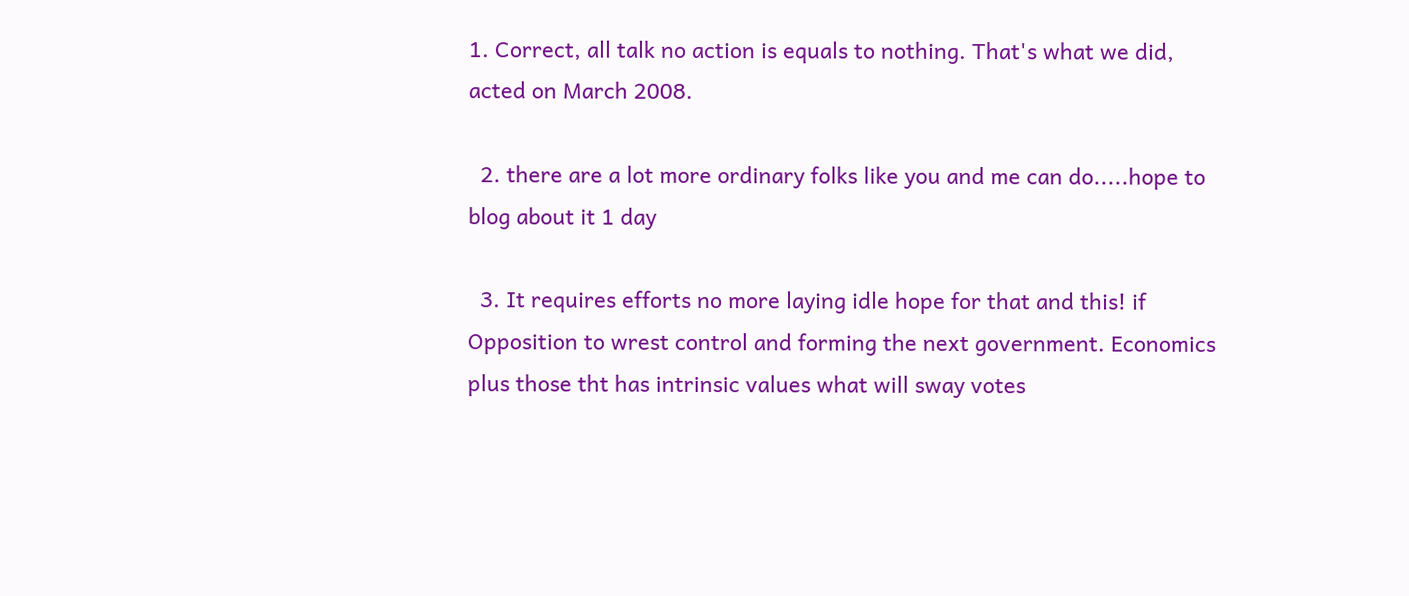1. Correct, all talk no action is equals to nothing. That's what we did, acted on March 2008.

  2. there are a lot more ordinary folks like you and me can do.....hope to blog about it 1 day

  3. It requires efforts no more laying idle hope for that and this! if Opposition to wrest control and forming the next government. Economics plus those tht has intrinsic values what will sway votes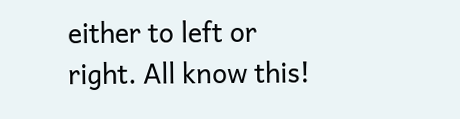either to left or right. All know this!